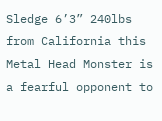Sledge 6’3” 240lbs from California this Metal Head Monster is a fearful opponent to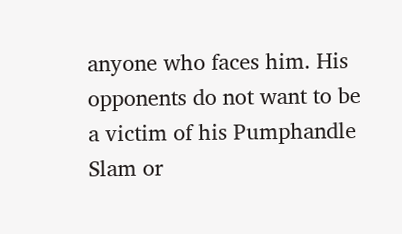anyone who faces him. His opponents do not want to be a victim of his Pumphandle Slam or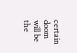certain doom will be the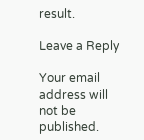result.

Leave a Reply

Your email address will not be published.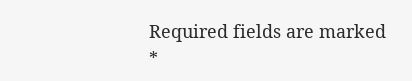Required fields are marked *